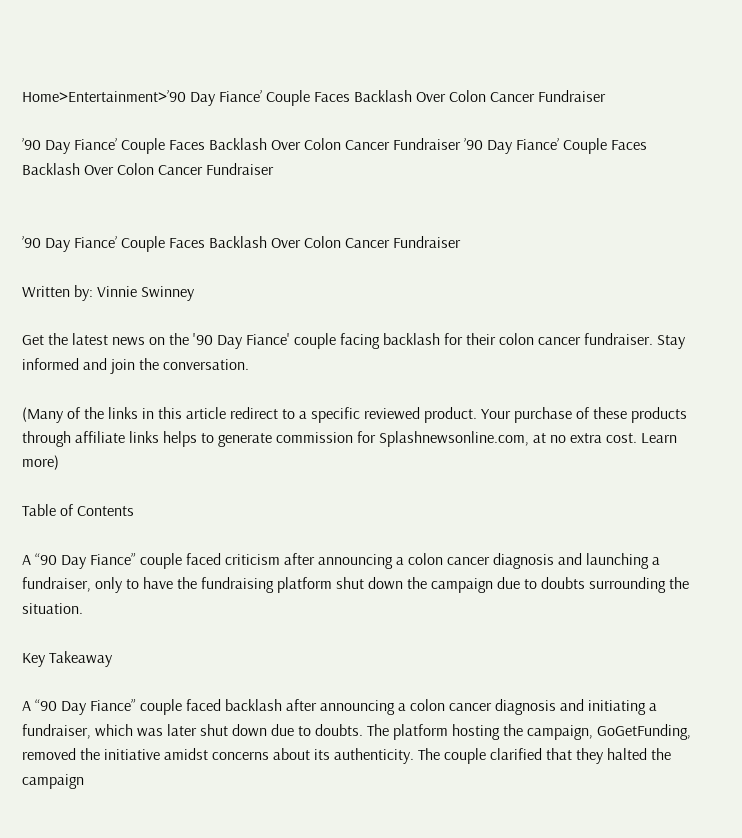Home>Entertainment>’90 Day Fiance’ Couple Faces Backlash Over Colon Cancer Fundraiser

’90 Day Fiance’ Couple Faces Backlash Over Colon Cancer Fundraiser ’90 Day Fiance’ Couple Faces Backlash Over Colon Cancer Fundraiser


’90 Day Fiance’ Couple Faces Backlash Over Colon Cancer Fundraiser

Written by: Vinnie Swinney

Get the latest news on the '90 Day Fiance' couple facing backlash for their colon cancer fundraiser. Stay informed and join the conversation.

(Many of the links in this article redirect to a specific reviewed product. Your purchase of these products through affiliate links helps to generate commission for Splashnewsonline.com, at no extra cost. Learn more)

Table of Contents

A “90 Day Fiance” couple faced criticism after announcing a colon cancer diagnosis and launching a fundraiser, only to have the fundraising platform shut down the campaign due to doubts surrounding the situation.

Key Takeaway

A “90 Day Fiance” couple faced backlash after announcing a colon cancer diagnosis and initiating a fundraiser, which was later shut down due to doubts. The platform hosting the campaign, GoGetFunding, removed the initiative amidst concerns about its authenticity. The couple clarified that they halted the campaign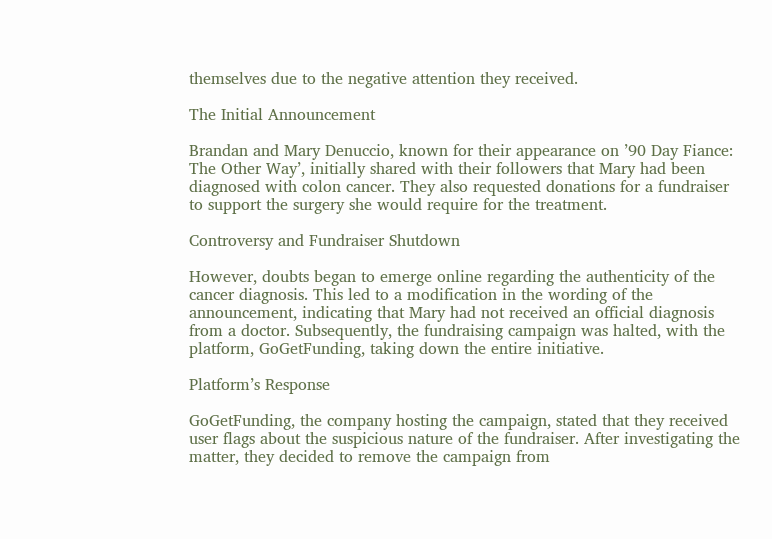themselves due to the negative attention they received.

The Initial Announcement

Brandan and Mary Denuccio, known for their appearance on ’90 Day Fiance: The Other Way’, initially shared with their followers that Mary had been diagnosed with colon cancer. They also requested donations for a fundraiser to support the surgery she would require for the treatment.

Controversy and Fundraiser Shutdown

However, doubts began to emerge online regarding the authenticity of the cancer diagnosis. This led to a modification in the wording of the announcement, indicating that Mary had not received an official diagnosis from a doctor. Subsequently, the fundraising campaign was halted, with the platform, GoGetFunding, taking down the entire initiative.

Platform’s Response

GoGetFunding, the company hosting the campaign, stated that they received user flags about the suspicious nature of the fundraiser. After investigating the matter, they decided to remove the campaign from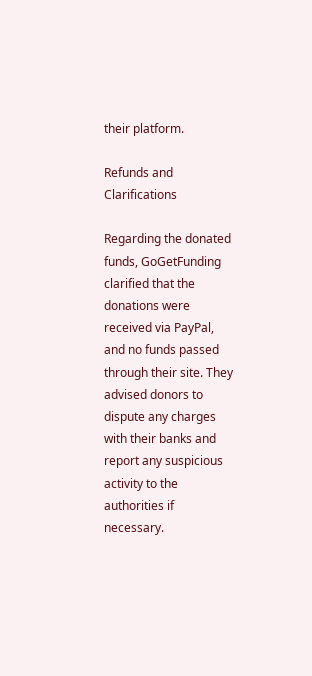their platform.

Refunds and Clarifications

Regarding the donated funds, GoGetFunding clarified that the donations were received via PayPal, and no funds passed through their site. They advised donors to dispute any charges with their banks and report any suspicious activity to the authorities if necessary.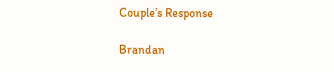Couple’s Response

Brandan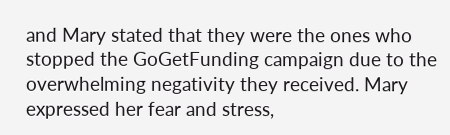and Mary stated that they were the ones who stopped the GoGetFunding campaign due to the overwhelming negativity they received. Mary expressed her fear and stress,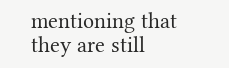mentioning that they are still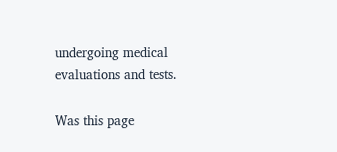undergoing medical evaluations and tests.

Was this page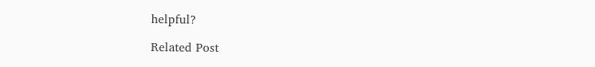helpful?

Related Post